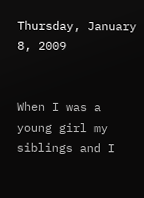Thursday, January 8, 2009


When I was a young girl my siblings and I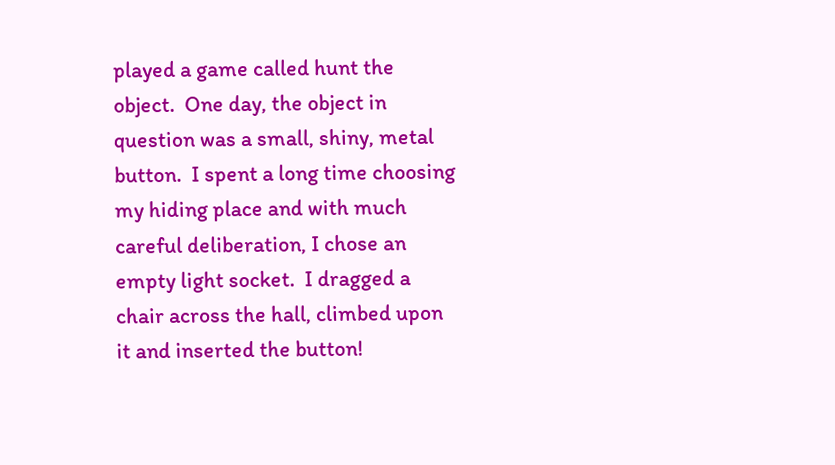played a game called hunt the object.  One day, the object in question was a small, shiny, metal button.  I spent a long time choosing my hiding place and with much careful deliberation, I chose an empty light socket.  I dragged a chair across the hall, climbed upon it and inserted the button!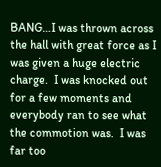BANG…I was thrown across the hall with great force as I was given a huge electric charge.  I was knocked out for a few moments and everybody ran to see what the commotion was.  I was far too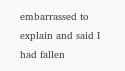embarrassed to explain and said I had fallen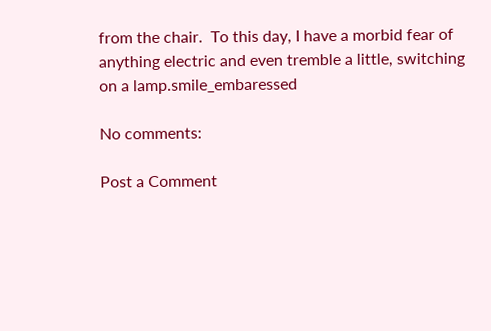from the chair.  To this day, I have a morbid fear of anything electric and even tremble a little, switching on a lamp.smile_embaressed

No comments:

Post a Comment